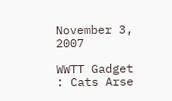November 3, 2007

WWTT Gadget : Cats Arse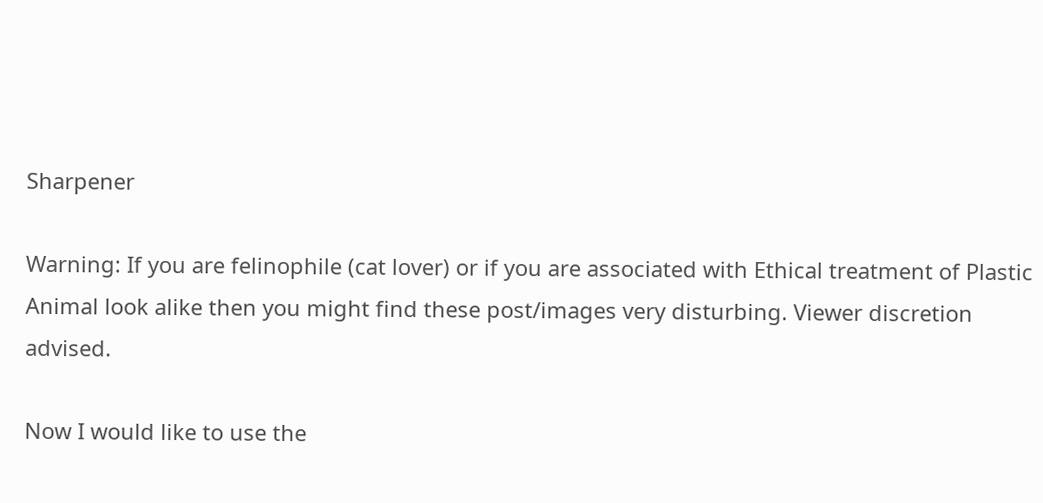Sharpener

Warning: If you are felinophile (cat lover) or if you are associated with Ethical treatment of Plastic Animal look alike then you might find these post/images very disturbing. Viewer discretion advised.

Now I would like to use the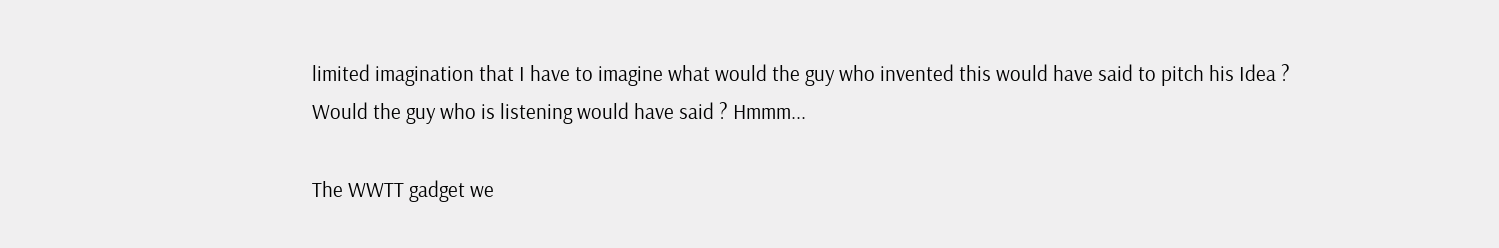limited imagination that I have to imagine what would the guy who invented this would have said to pitch his Idea ? Would the guy who is listening would have said ? Hmmm...

The WWTT gadget we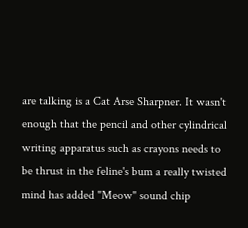are talking is a Cat Arse Sharpner. It wasn't enough that the pencil and other cylindrical writing apparatus such as crayons needs to be thrust in the feline's bum a really twisted mind has added "Meow" sound chip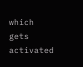which gets activated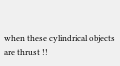when these cylindrical objects are thrust !!